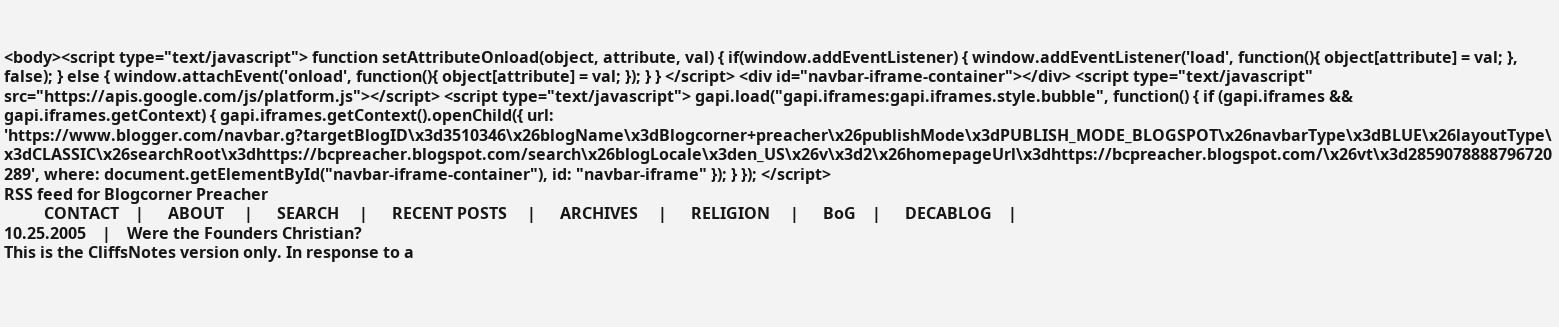<body><script type="text/javascript"> function setAttributeOnload(object, attribute, val) { if(window.addEventListener) { window.addEventListener('load', function(){ object[attribute] = val; }, false); } else { window.attachEvent('onload', function(){ object[attribute] = val; }); } } </script> <div id="navbar-iframe-container"></div> <script type="text/javascript" src="https://apis.google.com/js/platform.js"></script> <script type="text/javascript"> gapi.load("gapi.iframes:gapi.iframes.style.bubble", function() { if (gapi.iframes && gapi.iframes.getContext) { gapi.iframes.getContext().openChild({ url: 'https://www.blogger.com/navbar.g?targetBlogID\x3d3510346\x26blogName\x3dBlogcorner+preacher\x26publishMode\x3dPUBLISH_MODE_BLOGSPOT\x26navbarType\x3dBLUE\x26layoutType\x3dCLASSIC\x26searchRoot\x3dhttps://bcpreacher.blogspot.com/search\x26blogLocale\x3den_US\x26v\x3d2\x26homepageUrl\x3dhttps://bcpreacher.blogspot.com/\x26vt\x3d2859078888796720289', where: document.getElementById("navbar-iframe-container"), id: "navbar-iframe" }); } }); </script>
RSS feed for Blogcorner Preacher
          CONTACT    |      ABOUT     |      SEARCH     |      RECENT POSTS     |      ARCHIVES     |      RELIGION     |      BoG    |      DECABLOG    |
10.25.2005    |    Were the Founders Christian?
This is the CliffsNotes version only. In response to a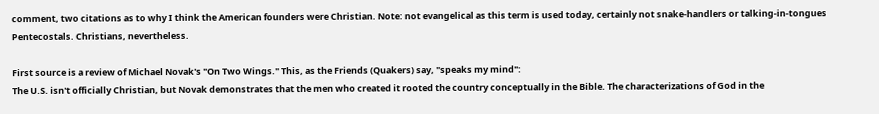comment, two citations as to why I think the American founders were Christian. Note: not evangelical as this term is used today, certainly not snake-handlers or talking-in-tongues Pentecostals. Christians, nevertheless.

First source is a review of Michael Novak's "On Two Wings." This, as the Friends (Quakers) say, "speaks my mind":
The U.S. isn't officially Christian, but Novak demonstrates that the men who created it rooted the country conceptually in the Bible. The characterizations of God in the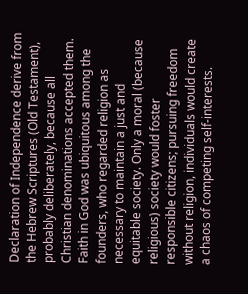Declaration of Independence derive from the Hebrew Scriptures (Old Testament), probably deliberately, because all Christian denominations accepted them. Faith in God was ubiquitous among the founders, who regarded religion as necessary to maintain a just and equitable society. Only a moral (because religious) society would foster responsible citizens; pursuing freedom without religion, individuals would create a chaos of competing self-interests.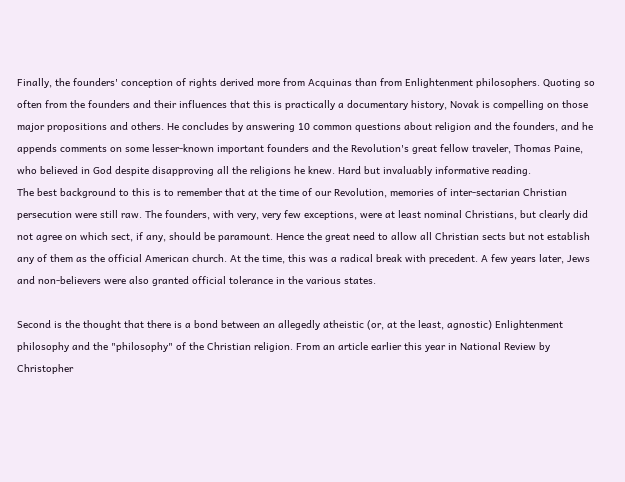Finally, the founders' conception of rights derived more from Acquinas than from Enlightenment philosophers. Quoting so often from the founders and their influences that this is practically a documentary history, Novak is compelling on those major propositions and others. He concludes by answering 10 common questions about religion and the founders, and he appends comments on some lesser-known important founders and the Revolution's great fellow traveler, Thomas Paine, who believed in God despite disapproving all the religions he knew. Hard but invaluably informative reading.
The best background to this is to remember that at the time of our Revolution, memories of inter-sectarian Christian persecution were still raw. The founders, with very, very few exceptions, were at least nominal Christians, but clearly did not agree on which sect, if any, should be paramount. Hence the great need to allow all Christian sects but not establish any of them as the official American church. At the time, this was a radical break with precedent. A few years later, Jews and non-believers were also granted official tolerance in the various states.

Second is the thought that there is a bond between an allegedly atheistic (or, at the least, agnostic) Enlightenment philosophy and the "philosophy" of the Christian religion. From an article earlier this year in National Review by Christopher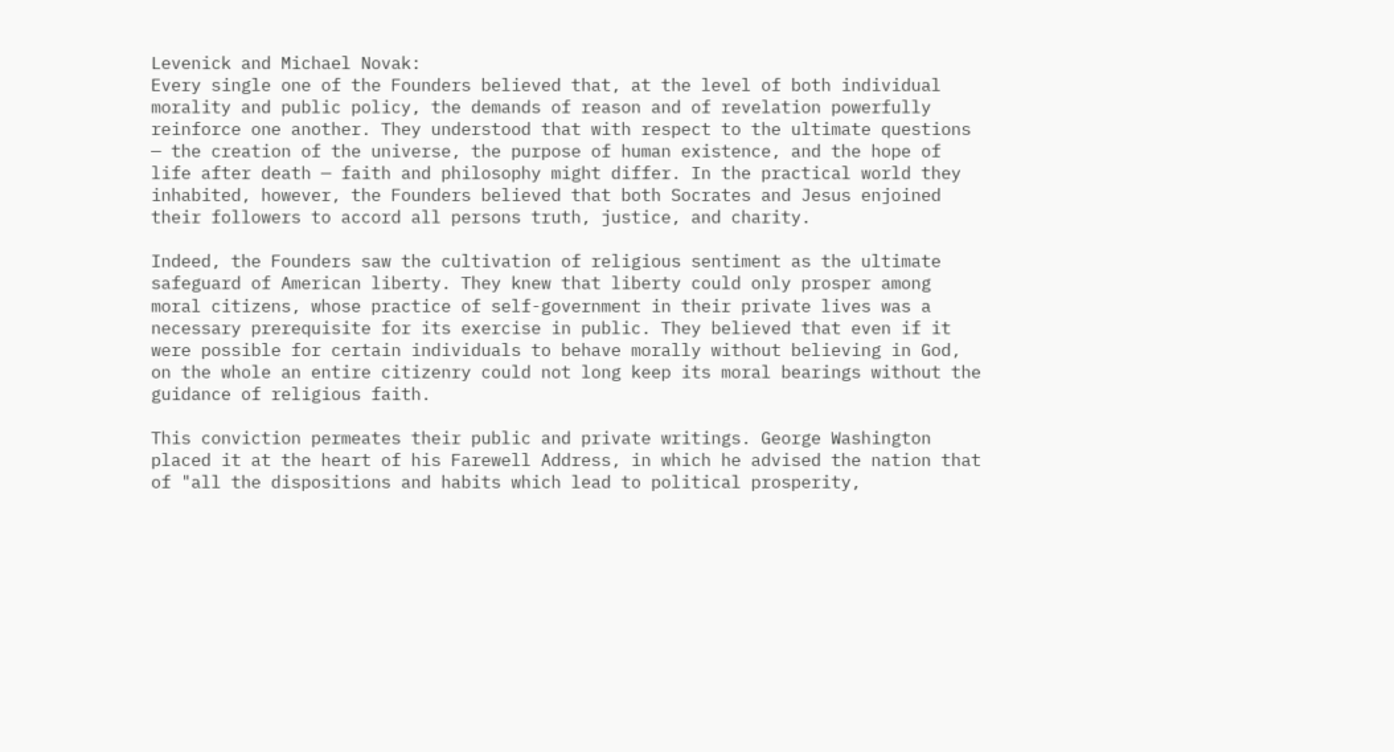Levenick and Michael Novak:
Every single one of the Founders believed that, at the level of both individual morality and public policy, the demands of reason and of revelation powerfully reinforce one another. They understood that with respect to the ultimate questions — the creation of the universe, the purpose of human existence, and the hope of life after death — faith and philosophy might differ. In the practical world they inhabited, however, the Founders believed that both Socrates and Jesus enjoined their followers to accord all persons truth, justice, and charity.

Indeed, the Founders saw the cultivation of religious sentiment as the ultimate safeguard of American liberty. They knew that liberty could only prosper among moral citizens, whose practice of self-government in their private lives was a necessary prerequisite for its exercise in public. They believed that even if it were possible for certain individuals to behave morally without believing in God, on the whole an entire citizenry could not long keep its moral bearings without the guidance of religious faith.

This conviction permeates their public and private writings. George Washington placed it at the heart of his Farewell Address, in which he advised the nation that of "all the dispositions and habits which lead to political prosperity,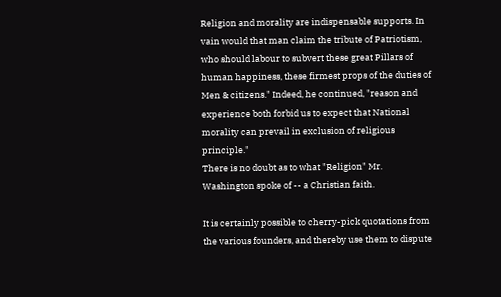Religion and morality are indispensable supports. In vain would that man claim the tribute of Patriotism, who should labour to subvert these great Pillars of human happiness, these firmest props of the duties of Men & citizens." Indeed, he continued, "reason and experience both forbid us to expect that National morality can prevail in exclusion of religious principle."
There is no doubt as to what "Religion" Mr. Washington spoke of -- a Christian faith.

It is certainly possible to cherry-pick quotations from the various founders, and thereby use them to dispute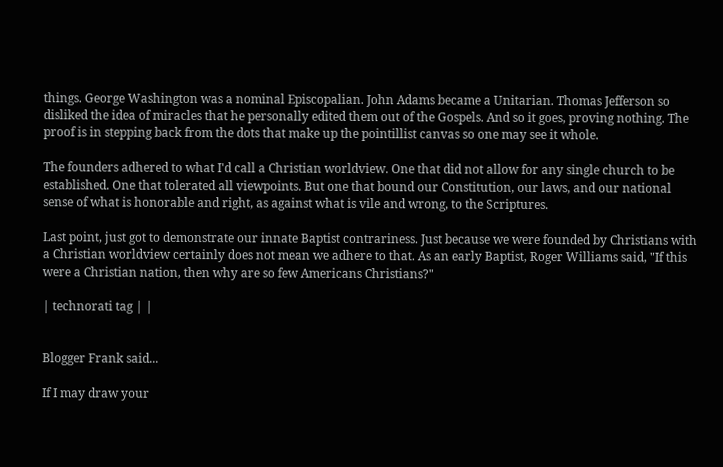things. George Washington was a nominal Episcopalian. John Adams became a Unitarian. Thomas Jefferson so disliked the idea of miracles that he personally edited them out of the Gospels. And so it goes, proving nothing. The proof is in stepping back from the dots that make up the pointillist canvas so one may see it whole.

The founders adhered to what I'd call a Christian worldview. One that did not allow for any single church to be established. One that tolerated all viewpoints. But one that bound our Constitution, our laws, and our national sense of what is honorable and right, as against what is vile and wrong, to the Scriptures.

Last point, just got to demonstrate our innate Baptist contrariness. Just because we were founded by Christians with a Christian worldview certainly does not mean we adhere to that. As an early Baptist, Roger Williams said, "If this were a Christian nation, then why are so few Americans Christians?"

| technorati tag | |


Blogger Frank said...

If I may draw your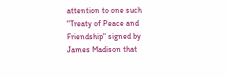attention to one such "Treaty of Peace and Friendship" signed by James Madison that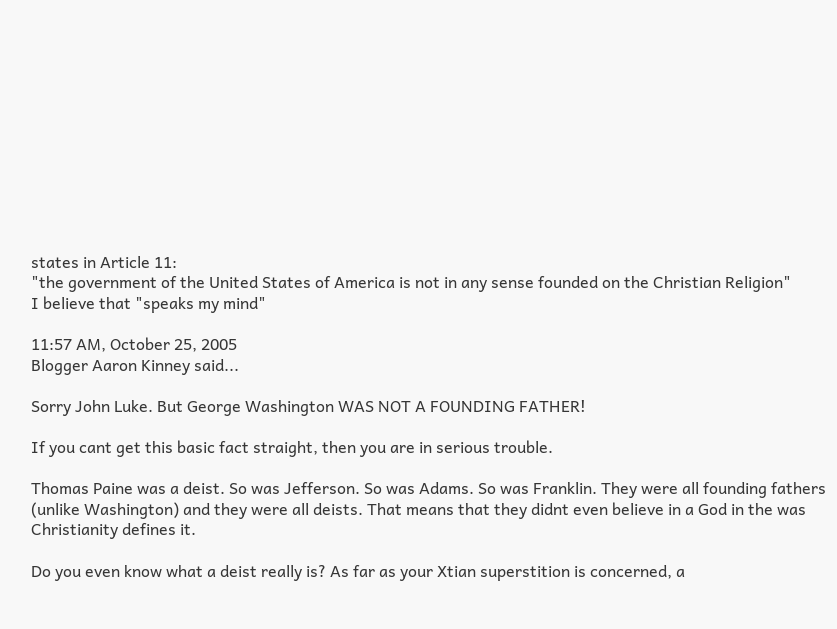states in Article 11:
"the government of the United States of America is not in any sense founded on the Christian Religion"
I believe that "speaks my mind"

11:57 AM, October 25, 2005
Blogger Aaron Kinney said...

Sorry John Luke. But George Washington WAS NOT A FOUNDING FATHER!

If you cant get this basic fact straight, then you are in serious trouble.

Thomas Paine was a deist. So was Jefferson. So was Adams. So was Franklin. They were all founding fathers (unlike Washington) and they were all deists. That means that they didnt even believe in a God in the was Christianity defines it.

Do you even know what a deist really is? As far as your Xtian superstition is concerned, a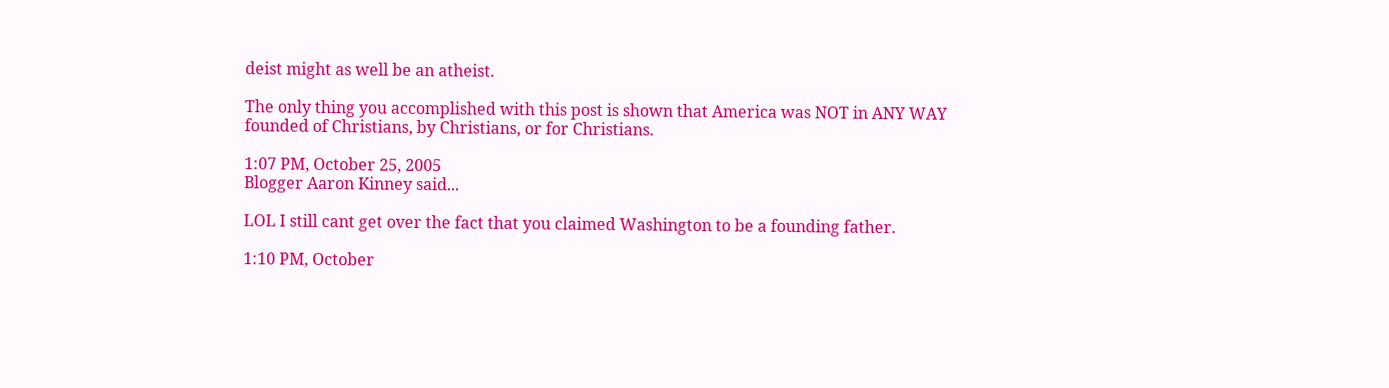deist might as well be an atheist.

The only thing you accomplished with this post is shown that America was NOT in ANY WAY founded of Christians, by Christians, or for Christians.

1:07 PM, October 25, 2005
Blogger Aaron Kinney said...

LOL I still cant get over the fact that you claimed Washington to be a founding father.

1:10 PM, October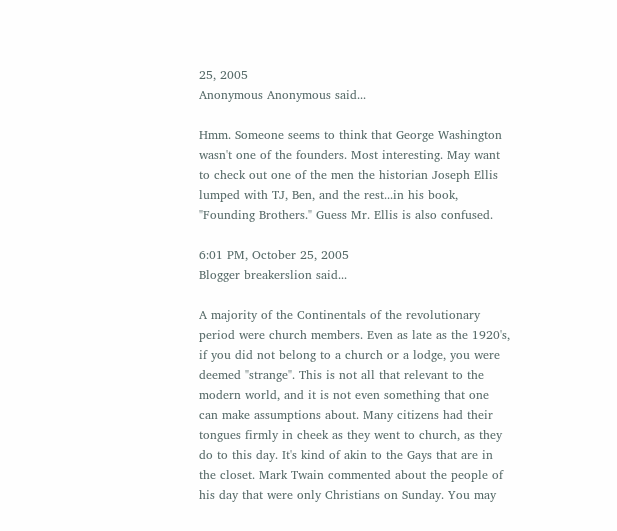25, 2005
Anonymous Anonymous said...

Hmm. Someone seems to think that George Washington wasn't one of the founders. Most interesting. May want to check out one of the men the historian Joseph Ellis lumped with TJ, Ben, and the rest...in his book, "Founding Brothers." Guess Mr. Ellis is also confused.

6:01 PM, October 25, 2005
Blogger breakerslion said...

A majority of the Continentals of the revolutionary period were church members. Even as late as the 1920's, if you did not belong to a church or a lodge, you were deemed "strange". This is not all that relevant to the modern world, and it is not even something that one can make assumptions about. Many citizens had their tongues firmly in cheek as they went to church, as they do to this day. It's kind of akin to the Gays that are in the closet. Mark Twain commented about the people of his day that were only Christians on Sunday. You may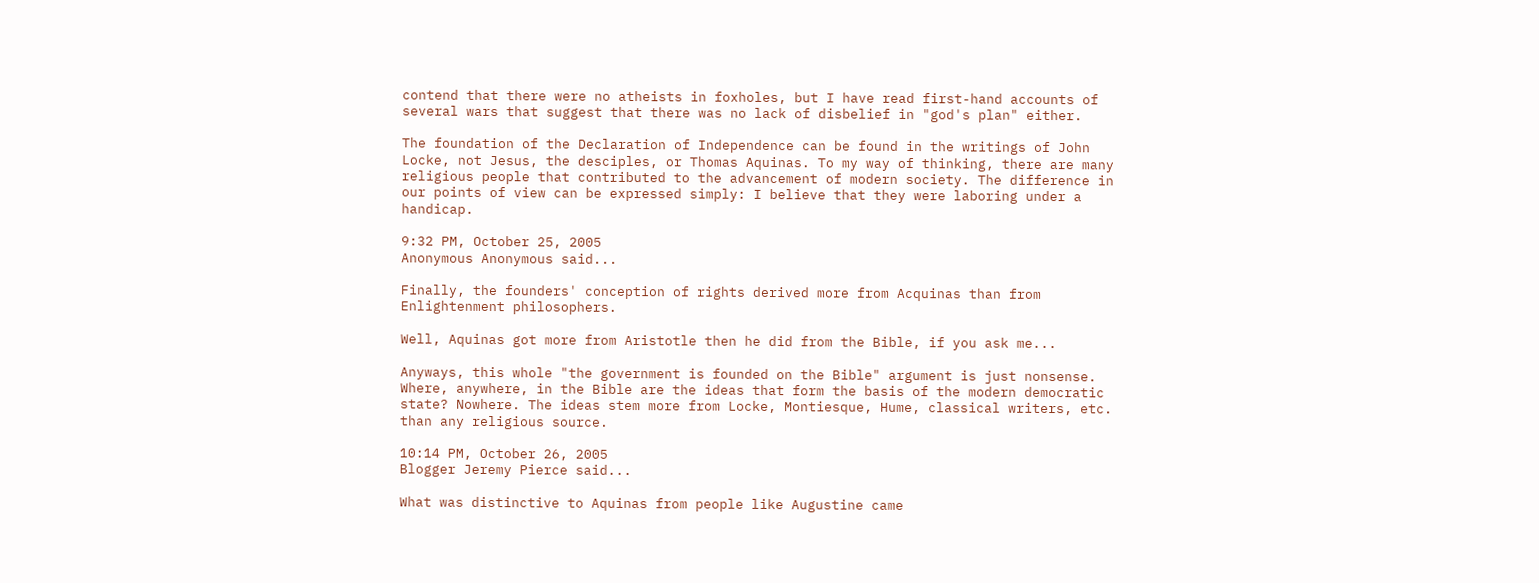contend that there were no atheists in foxholes, but I have read first-hand accounts of several wars that suggest that there was no lack of disbelief in "god's plan" either.

The foundation of the Declaration of Independence can be found in the writings of John Locke, not Jesus, the desciples, or Thomas Aquinas. To my way of thinking, there are many religious people that contributed to the advancement of modern society. The difference in our points of view can be expressed simply: I believe that they were laboring under a handicap.

9:32 PM, October 25, 2005
Anonymous Anonymous said...

Finally, the founders' conception of rights derived more from Acquinas than from Enlightenment philosophers.

Well, Aquinas got more from Aristotle then he did from the Bible, if you ask me...

Anyways, this whole "the government is founded on the Bible" argument is just nonsense. Where, anywhere, in the Bible are the ideas that form the basis of the modern democratic state? Nowhere. The ideas stem more from Locke, Montiesque, Hume, classical writers, etc. than any religious source.

10:14 PM, October 26, 2005
Blogger Jeremy Pierce said...

What was distinctive to Aquinas from people like Augustine came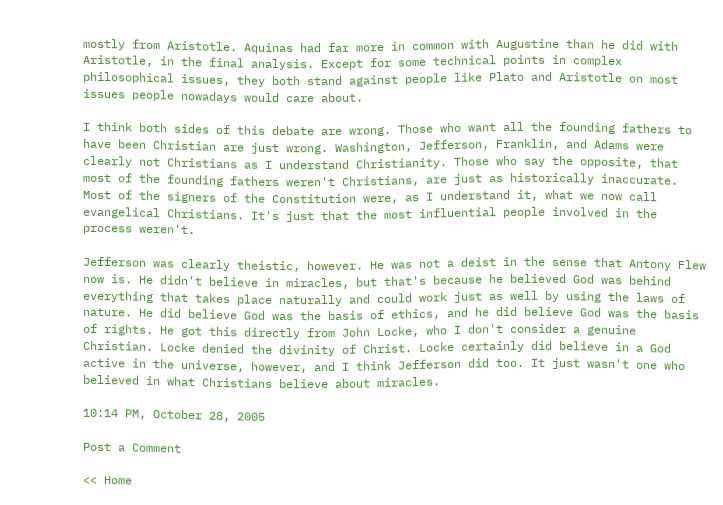mostly from Aristotle. Aquinas had far more in common with Augustine than he did with Aristotle, in the final analysis. Except for some technical points in complex philosophical issues, they both stand against people like Plato and Aristotle on most issues people nowadays would care about.

I think both sides of this debate are wrong. Those who want all the founding fathers to have been Christian are just wrong. Washington, Jefferson, Franklin, and Adams were clearly not Christians as I understand Christianity. Those who say the opposite, that most of the founding fathers weren't Christians, are just as historically inaccurate. Most of the signers of the Constitution were, as I understand it, what we now call evangelical Christians. It's just that the most influential people involved in the process weren't.

Jefferson was clearly theistic, however. He was not a deist in the sense that Antony Flew now is. He didn't believe in miracles, but that's because he believed God was behind everything that takes place naturally and could work just as well by using the laws of nature. He did believe God was the basis of ethics, and he did believe God was the basis of rights. He got this directly from John Locke, who I don't consider a genuine Christian. Locke denied the divinity of Christ. Locke certainly did believe in a God active in the universe, however, and I think Jefferson did too. It just wasn't one who believed in what Christians believe about miracles.

10:14 PM, October 28, 2005

Post a Comment

<< Home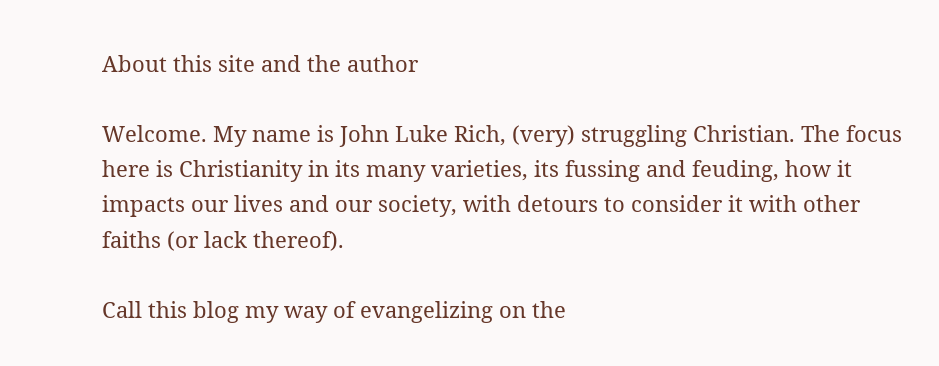About this site and the author

Welcome. My name is John Luke Rich, (very) struggling Christian. The focus here is Christianity in its many varieties, its fussing and feuding, how it impacts our lives and our society, with detours to consider it with other faiths (or lack thereof).

Call this blog my way of evangelizing on the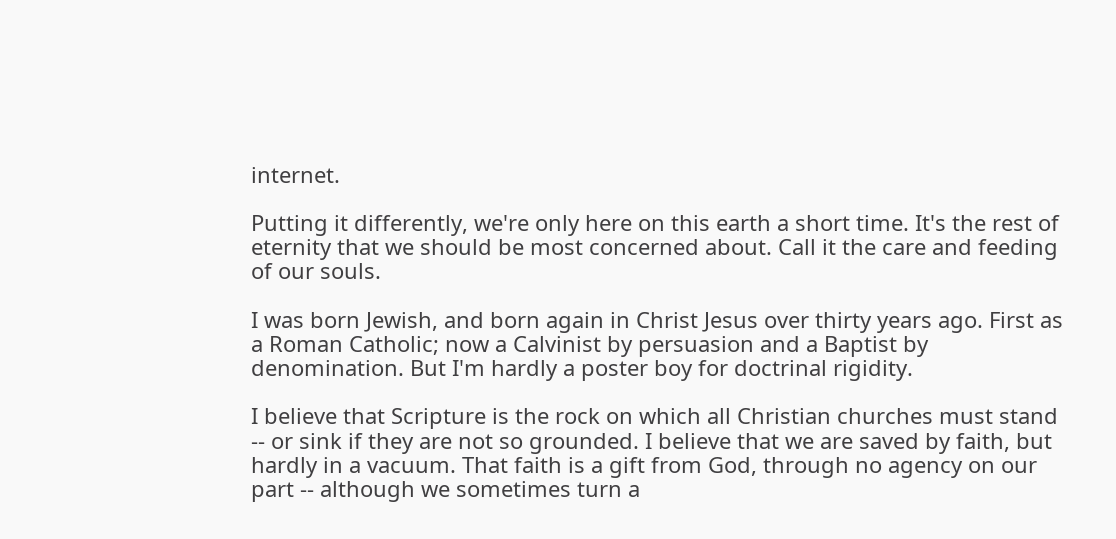internet.

Putting it differently, we're only here on this earth a short time. It's the rest of eternity that we should be most concerned about. Call it the care and feeding of our souls.

I was born Jewish, and born again in Christ Jesus over thirty years ago. First as a Roman Catholic; now a Calvinist by persuasion and a Baptist by denomination. But I'm hardly a poster boy for doctrinal rigidity.

I believe that Scripture is the rock on which all Christian churches must stand -- or sink if they are not so grounded. I believe that we are saved by faith, but hardly in a vacuum. That faith is a gift from God, through no agency on our part -- although we sometimes turn a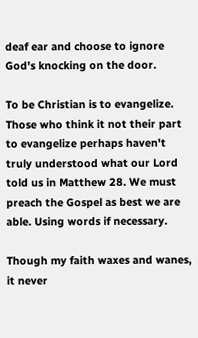deaf ear and choose to ignore God's knocking on the door.

To be Christian is to evangelize. Those who think it not their part to evangelize perhaps haven't truly understood what our Lord told us in Matthew 28. We must preach the Gospel as best we are able. Using words if necessary.

Though my faith waxes and wanes, it never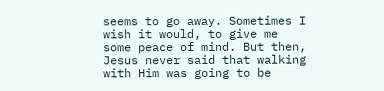seems to go away. Sometimes I wish it would, to give me some peace of mind. But then, Jesus never said that walking with Him was going to be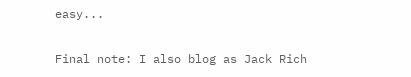easy...

Final note: I also blog as Jack Rich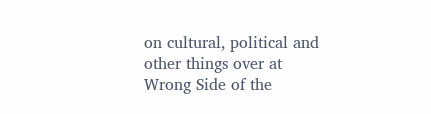on cultural, political and other things over at Wrong Side of the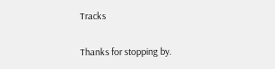Tracks

Thanks for stopping by.